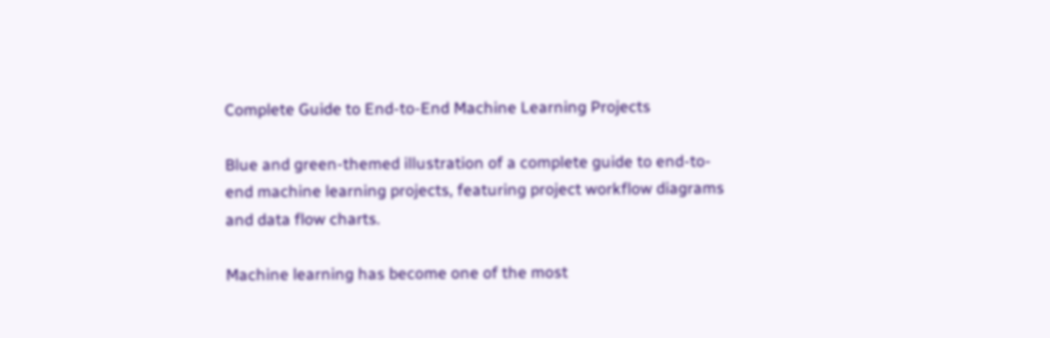Complete Guide to End-to-End Machine Learning Projects

Blue and green-themed illustration of a complete guide to end-to-end machine learning projects, featuring project workflow diagrams and data flow charts.

Machine learning has become one of the most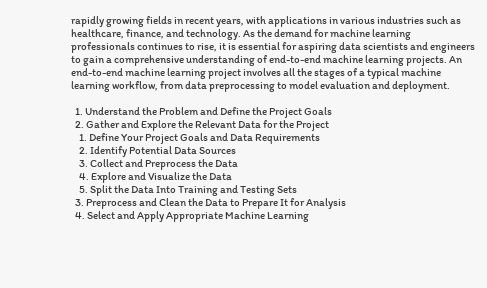rapidly growing fields in recent years, with applications in various industries such as healthcare, finance, and technology. As the demand for machine learning professionals continues to rise, it is essential for aspiring data scientists and engineers to gain a comprehensive understanding of end-to-end machine learning projects. An end-to-end machine learning project involves all the stages of a typical machine learning workflow, from data preprocessing to model evaluation and deployment.

  1. Understand the Problem and Define the Project Goals
  2. Gather and Explore the Relevant Data for the Project
    1. Define Your Project Goals and Data Requirements
    2. Identify Potential Data Sources
    3. Collect and Preprocess the Data
    4. Explore and Visualize the Data
    5. Split the Data Into Training and Testing Sets
  3. Preprocess and Clean the Data to Prepare It for Analysis
  4. Select and Apply Appropriate Machine Learning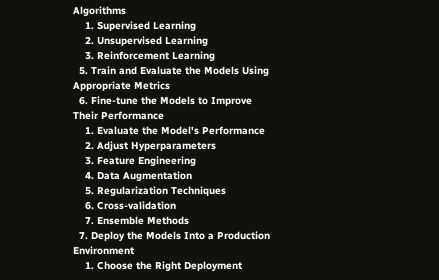Algorithms
    1. Supervised Learning
    2. Unsupervised Learning
    3. Reinforcement Learning
  5. Train and Evaluate the Models Using Appropriate Metrics
  6. Fine-tune the Models to Improve Their Performance
    1. Evaluate the Model's Performance
    2. Adjust Hyperparameters
    3. Feature Engineering
    4. Data Augmentation
    5. Regularization Techniques
    6. Cross-validation
    7. Ensemble Methods
  7. Deploy the Models Into a Production Environment
    1. Choose the Right Deployment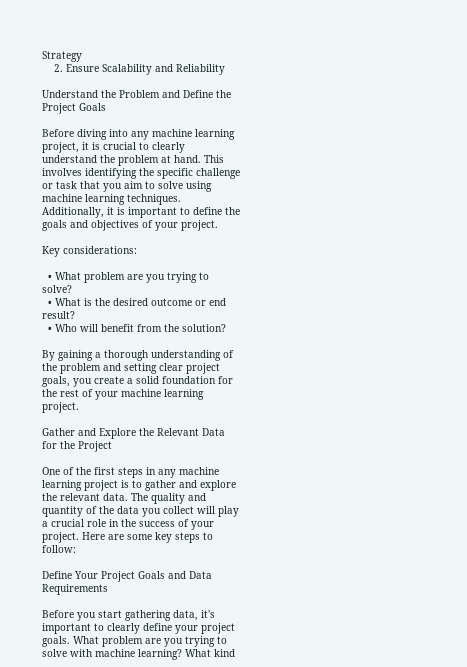Strategy
    2. Ensure Scalability and Reliability

Understand the Problem and Define the Project Goals

Before diving into any machine learning project, it is crucial to clearly understand the problem at hand. This involves identifying the specific challenge or task that you aim to solve using machine learning techniques. Additionally, it is important to define the goals and objectives of your project.

Key considerations:

  • What problem are you trying to solve?
  • What is the desired outcome or end result?
  • Who will benefit from the solution?

By gaining a thorough understanding of the problem and setting clear project goals, you create a solid foundation for the rest of your machine learning project.

Gather and Explore the Relevant Data for the Project

One of the first steps in any machine learning project is to gather and explore the relevant data. The quality and quantity of the data you collect will play a crucial role in the success of your project. Here are some key steps to follow:

Define Your Project Goals and Data Requirements

Before you start gathering data, it's important to clearly define your project goals. What problem are you trying to solve with machine learning? What kind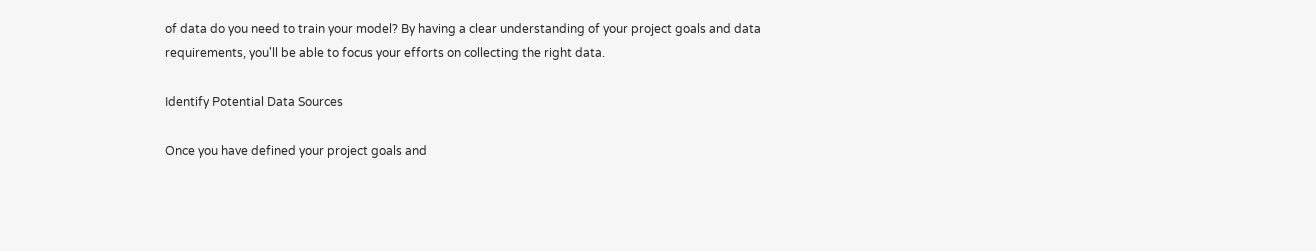of data do you need to train your model? By having a clear understanding of your project goals and data requirements, you'll be able to focus your efforts on collecting the right data.

Identify Potential Data Sources

Once you have defined your project goals and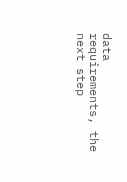data requirements, the next step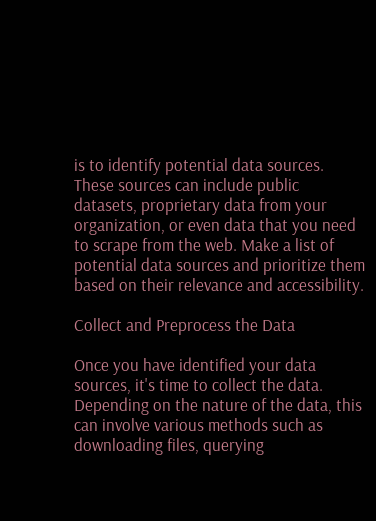is to identify potential data sources. These sources can include public datasets, proprietary data from your organization, or even data that you need to scrape from the web. Make a list of potential data sources and prioritize them based on their relevance and accessibility.

Collect and Preprocess the Data

Once you have identified your data sources, it's time to collect the data. Depending on the nature of the data, this can involve various methods such as downloading files, querying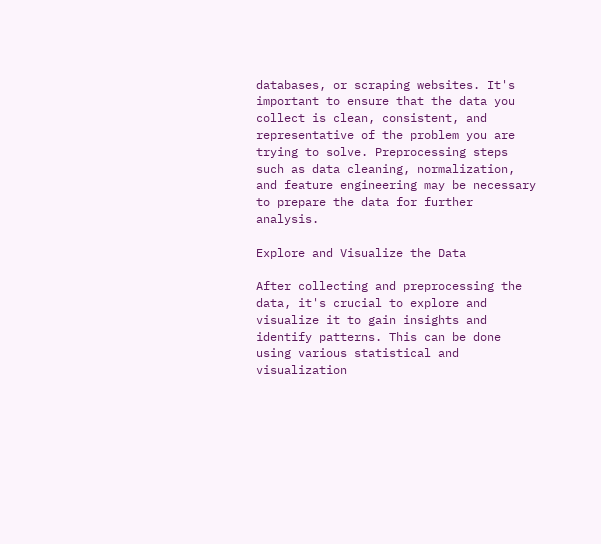databases, or scraping websites. It's important to ensure that the data you collect is clean, consistent, and representative of the problem you are trying to solve. Preprocessing steps such as data cleaning, normalization, and feature engineering may be necessary to prepare the data for further analysis.

Explore and Visualize the Data

After collecting and preprocessing the data, it's crucial to explore and visualize it to gain insights and identify patterns. This can be done using various statistical and visualization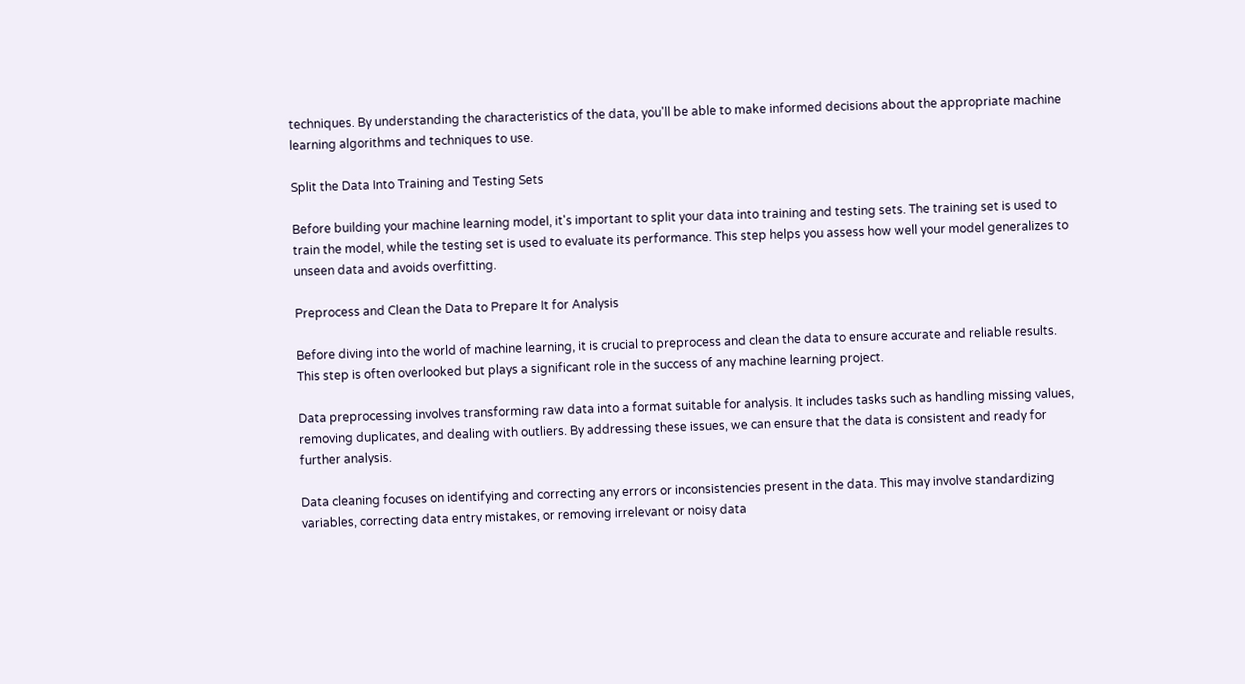techniques. By understanding the characteristics of the data, you'll be able to make informed decisions about the appropriate machine learning algorithms and techniques to use.

Split the Data Into Training and Testing Sets

Before building your machine learning model, it's important to split your data into training and testing sets. The training set is used to train the model, while the testing set is used to evaluate its performance. This step helps you assess how well your model generalizes to unseen data and avoids overfitting.

Preprocess and Clean the Data to Prepare It for Analysis

Before diving into the world of machine learning, it is crucial to preprocess and clean the data to ensure accurate and reliable results. This step is often overlooked but plays a significant role in the success of any machine learning project.

Data preprocessing involves transforming raw data into a format suitable for analysis. It includes tasks such as handling missing values, removing duplicates, and dealing with outliers. By addressing these issues, we can ensure that the data is consistent and ready for further analysis.

Data cleaning focuses on identifying and correcting any errors or inconsistencies present in the data. This may involve standardizing variables, correcting data entry mistakes, or removing irrelevant or noisy data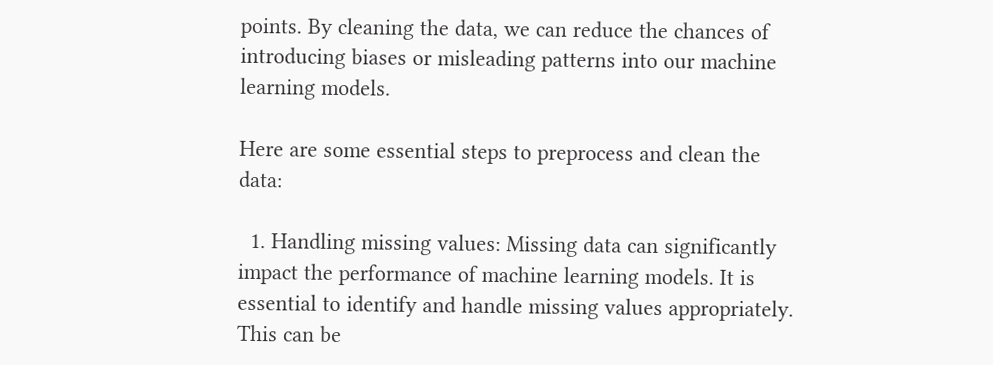points. By cleaning the data, we can reduce the chances of introducing biases or misleading patterns into our machine learning models.

Here are some essential steps to preprocess and clean the data:

  1. Handling missing values: Missing data can significantly impact the performance of machine learning models. It is essential to identify and handle missing values appropriately. This can be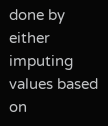done by either imputing values based on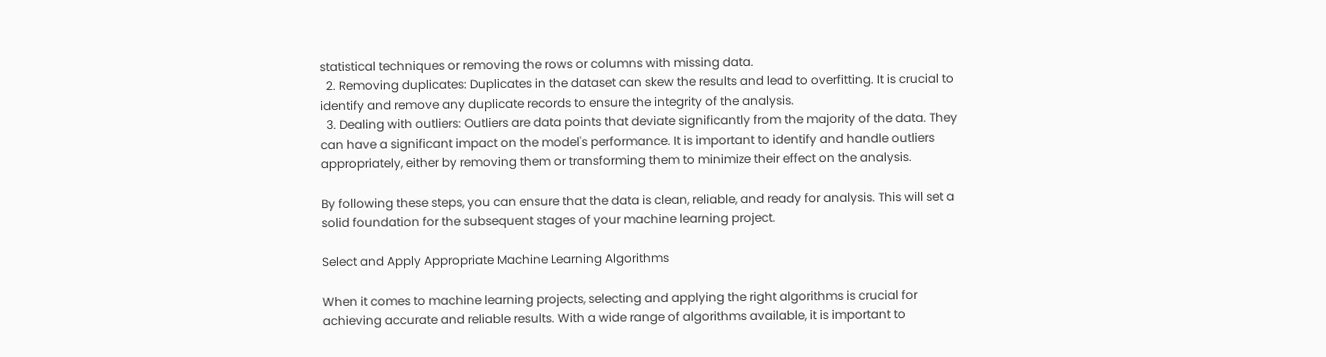statistical techniques or removing the rows or columns with missing data.
  2. Removing duplicates: Duplicates in the dataset can skew the results and lead to overfitting. It is crucial to identify and remove any duplicate records to ensure the integrity of the analysis.
  3. Dealing with outliers: Outliers are data points that deviate significantly from the majority of the data. They can have a significant impact on the model's performance. It is important to identify and handle outliers appropriately, either by removing them or transforming them to minimize their effect on the analysis.

By following these steps, you can ensure that the data is clean, reliable, and ready for analysis. This will set a solid foundation for the subsequent stages of your machine learning project.

Select and Apply Appropriate Machine Learning Algorithms

When it comes to machine learning projects, selecting and applying the right algorithms is crucial for achieving accurate and reliable results. With a wide range of algorithms available, it is important to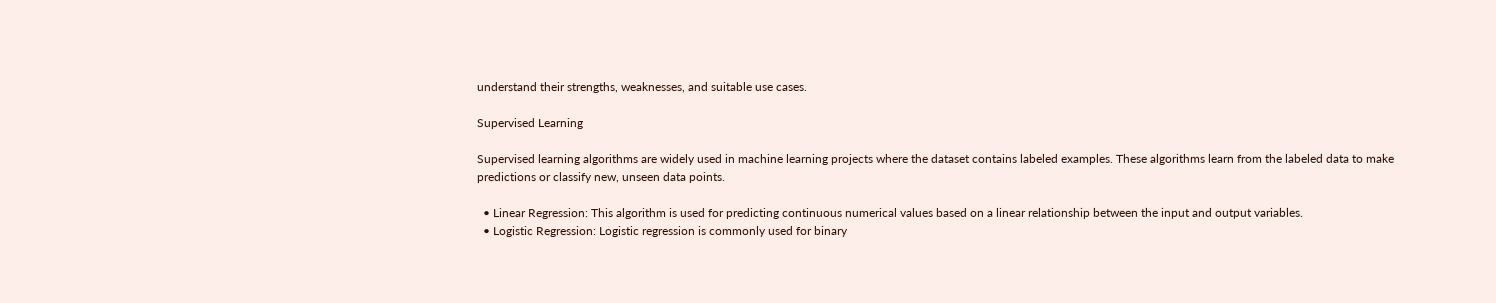understand their strengths, weaknesses, and suitable use cases.

Supervised Learning

Supervised learning algorithms are widely used in machine learning projects where the dataset contains labeled examples. These algorithms learn from the labeled data to make predictions or classify new, unseen data points.

  • Linear Regression: This algorithm is used for predicting continuous numerical values based on a linear relationship between the input and output variables.
  • Logistic Regression: Logistic regression is commonly used for binary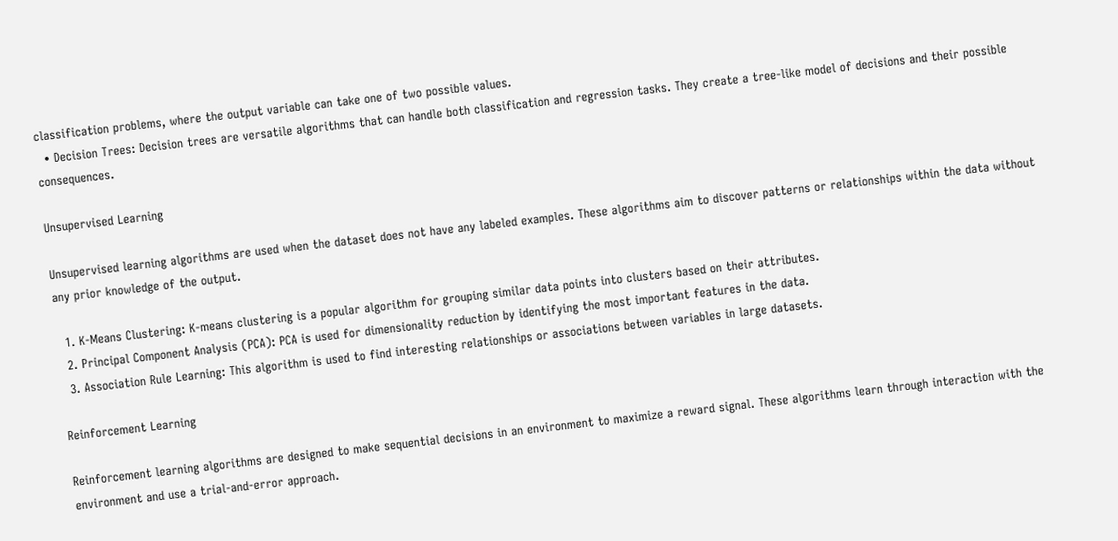classification problems, where the output variable can take one of two possible values.
  • Decision Trees: Decision trees are versatile algorithms that can handle both classification and regression tasks. They create a tree-like model of decisions and their possible consequences.

Unsupervised Learning

Unsupervised learning algorithms are used when the dataset does not have any labeled examples. These algorithms aim to discover patterns or relationships within the data without any prior knowledge of the output.

  1. K-Means Clustering: K-means clustering is a popular algorithm for grouping similar data points into clusters based on their attributes.
  2. Principal Component Analysis (PCA): PCA is used for dimensionality reduction by identifying the most important features in the data.
  3. Association Rule Learning: This algorithm is used to find interesting relationships or associations between variables in large datasets.

Reinforcement Learning

Reinforcement learning algorithms are designed to make sequential decisions in an environment to maximize a reward signal. These algorithms learn through interaction with the environment and use a trial-and-error approach.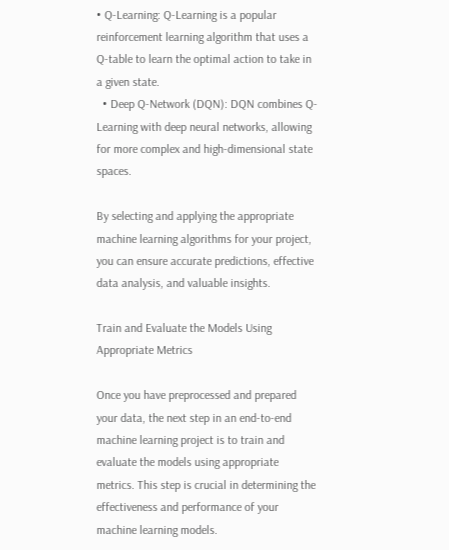• Q-Learning: Q-Learning is a popular reinforcement learning algorithm that uses a Q-table to learn the optimal action to take in a given state.
  • Deep Q-Network (DQN): DQN combines Q-Learning with deep neural networks, allowing for more complex and high-dimensional state spaces.

By selecting and applying the appropriate machine learning algorithms for your project, you can ensure accurate predictions, effective data analysis, and valuable insights.

Train and Evaluate the Models Using Appropriate Metrics

Once you have preprocessed and prepared your data, the next step in an end-to-end machine learning project is to train and evaluate the models using appropriate metrics. This step is crucial in determining the effectiveness and performance of your machine learning models.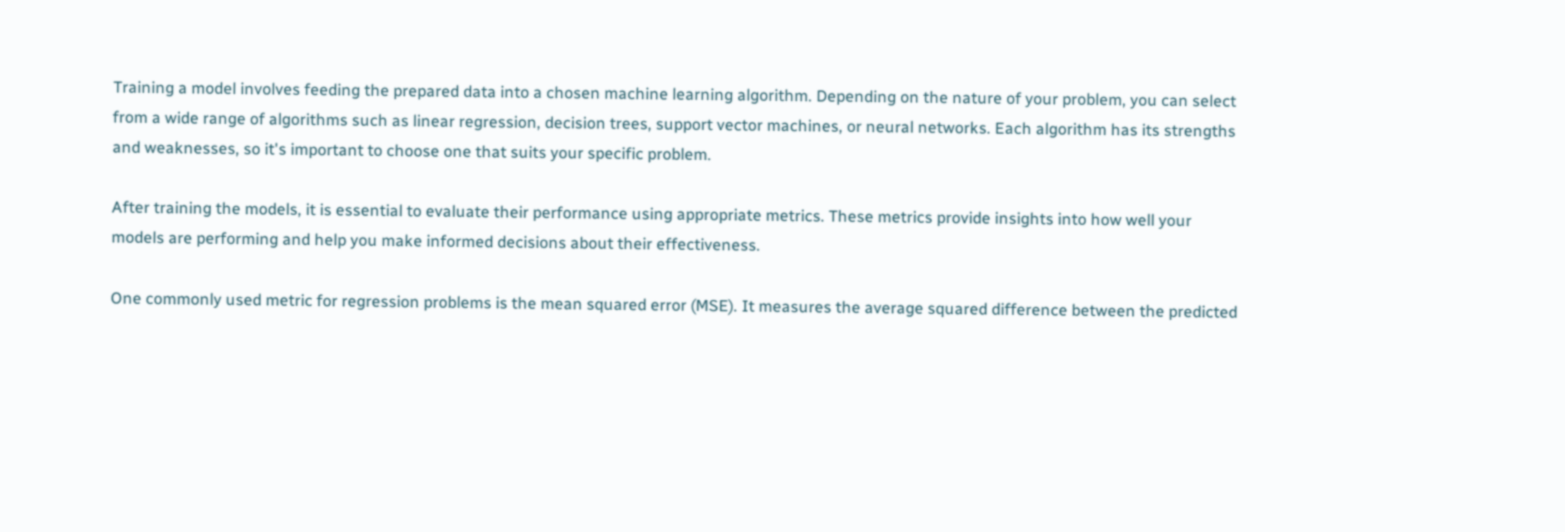Training a model involves feeding the prepared data into a chosen machine learning algorithm. Depending on the nature of your problem, you can select from a wide range of algorithms such as linear regression, decision trees, support vector machines, or neural networks. Each algorithm has its strengths and weaknesses, so it's important to choose one that suits your specific problem.

After training the models, it is essential to evaluate their performance using appropriate metrics. These metrics provide insights into how well your models are performing and help you make informed decisions about their effectiveness.

One commonly used metric for regression problems is the mean squared error (MSE). It measures the average squared difference between the predicted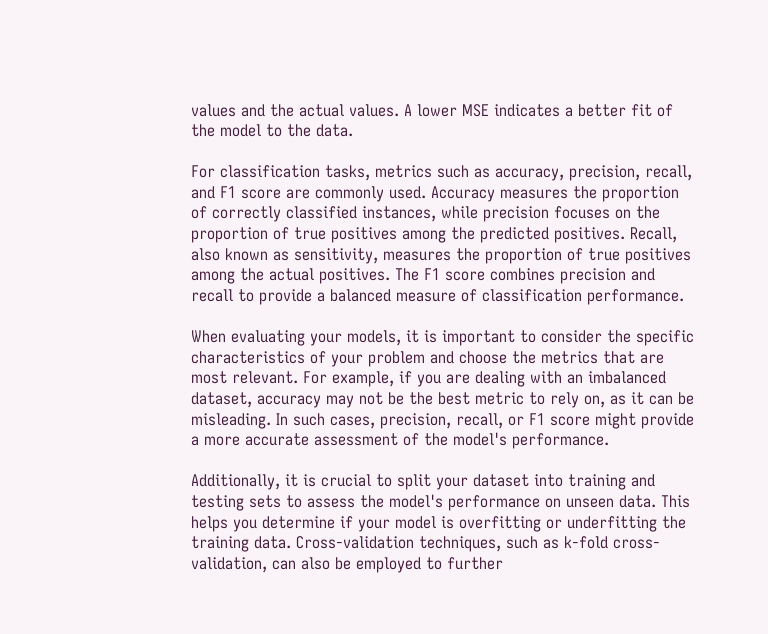values and the actual values. A lower MSE indicates a better fit of the model to the data.

For classification tasks, metrics such as accuracy, precision, recall, and F1 score are commonly used. Accuracy measures the proportion of correctly classified instances, while precision focuses on the proportion of true positives among the predicted positives. Recall, also known as sensitivity, measures the proportion of true positives among the actual positives. The F1 score combines precision and recall to provide a balanced measure of classification performance.

When evaluating your models, it is important to consider the specific characteristics of your problem and choose the metrics that are most relevant. For example, if you are dealing with an imbalanced dataset, accuracy may not be the best metric to rely on, as it can be misleading. In such cases, precision, recall, or F1 score might provide a more accurate assessment of the model's performance.

Additionally, it is crucial to split your dataset into training and testing sets to assess the model's performance on unseen data. This helps you determine if your model is overfitting or underfitting the training data. Cross-validation techniques, such as k-fold cross-validation, can also be employed to further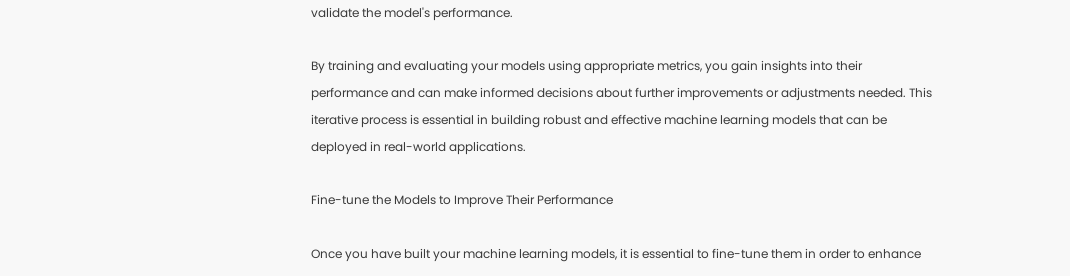validate the model's performance.

By training and evaluating your models using appropriate metrics, you gain insights into their performance and can make informed decisions about further improvements or adjustments needed. This iterative process is essential in building robust and effective machine learning models that can be deployed in real-world applications.

Fine-tune the Models to Improve Their Performance

Once you have built your machine learning models, it is essential to fine-tune them in order to enhance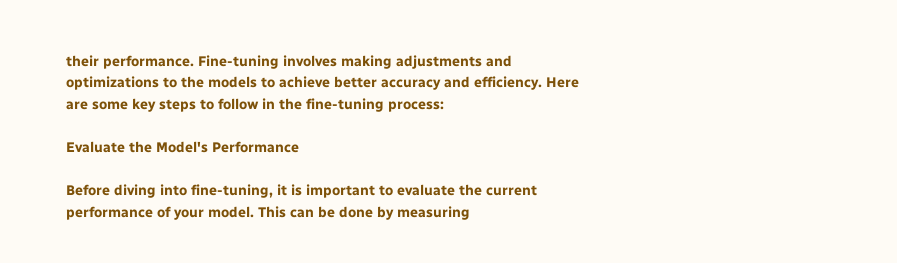their performance. Fine-tuning involves making adjustments and optimizations to the models to achieve better accuracy and efficiency. Here are some key steps to follow in the fine-tuning process:

Evaluate the Model's Performance

Before diving into fine-tuning, it is important to evaluate the current performance of your model. This can be done by measuring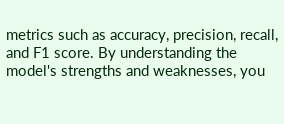metrics such as accuracy, precision, recall, and F1 score. By understanding the model's strengths and weaknesses, you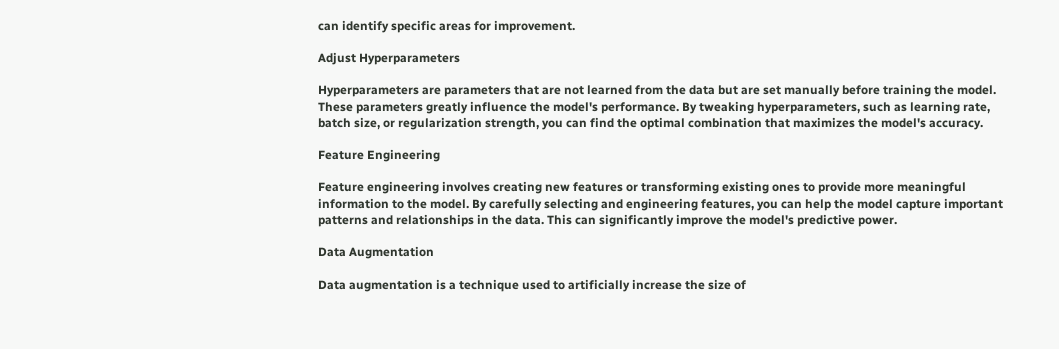can identify specific areas for improvement.

Adjust Hyperparameters

Hyperparameters are parameters that are not learned from the data but are set manually before training the model. These parameters greatly influence the model's performance. By tweaking hyperparameters, such as learning rate, batch size, or regularization strength, you can find the optimal combination that maximizes the model's accuracy.

Feature Engineering

Feature engineering involves creating new features or transforming existing ones to provide more meaningful information to the model. By carefully selecting and engineering features, you can help the model capture important patterns and relationships in the data. This can significantly improve the model's predictive power.

Data Augmentation

Data augmentation is a technique used to artificially increase the size of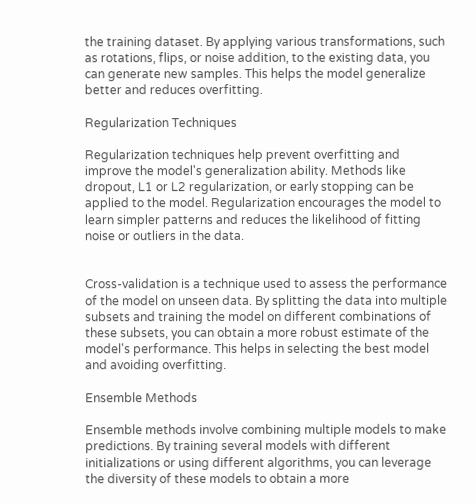the training dataset. By applying various transformations, such as rotations, flips, or noise addition, to the existing data, you can generate new samples. This helps the model generalize better and reduces overfitting.

Regularization Techniques

Regularization techniques help prevent overfitting and improve the model's generalization ability. Methods like dropout, L1 or L2 regularization, or early stopping can be applied to the model. Regularization encourages the model to learn simpler patterns and reduces the likelihood of fitting noise or outliers in the data.


Cross-validation is a technique used to assess the performance of the model on unseen data. By splitting the data into multiple subsets and training the model on different combinations of these subsets, you can obtain a more robust estimate of the model's performance. This helps in selecting the best model and avoiding overfitting.

Ensemble Methods

Ensemble methods involve combining multiple models to make predictions. By training several models with different initializations or using different algorithms, you can leverage the diversity of these models to obtain a more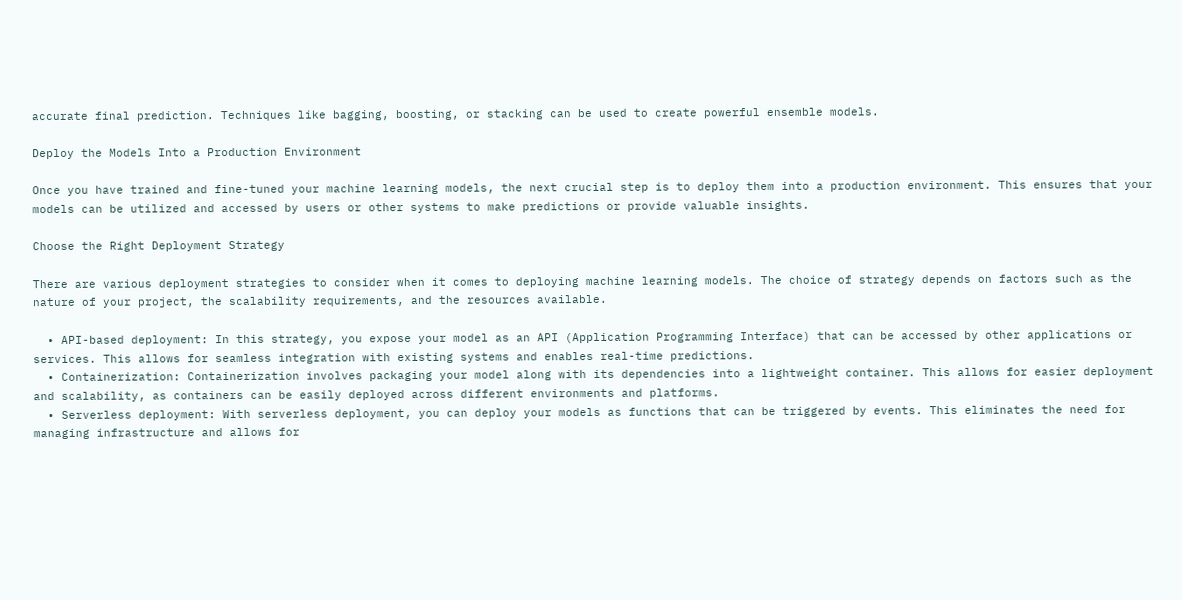accurate final prediction. Techniques like bagging, boosting, or stacking can be used to create powerful ensemble models.

Deploy the Models Into a Production Environment

Once you have trained and fine-tuned your machine learning models, the next crucial step is to deploy them into a production environment. This ensures that your models can be utilized and accessed by users or other systems to make predictions or provide valuable insights.

Choose the Right Deployment Strategy

There are various deployment strategies to consider when it comes to deploying machine learning models. The choice of strategy depends on factors such as the nature of your project, the scalability requirements, and the resources available.

  • API-based deployment: In this strategy, you expose your model as an API (Application Programming Interface) that can be accessed by other applications or services. This allows for seamless integration with existing systems and enables real-time predictions.
  • Containerization: Containerization involves packaging your model along with its dependencies into a lightweight container. This allows for easier deployment and scalability, as containers can be easily deployed across different environments and platforms.
  • Serverless deployment: With serverless deployment, you can deploy your models as functions that can be triggered by events. This eliminates the need for managing infrastructure and allows for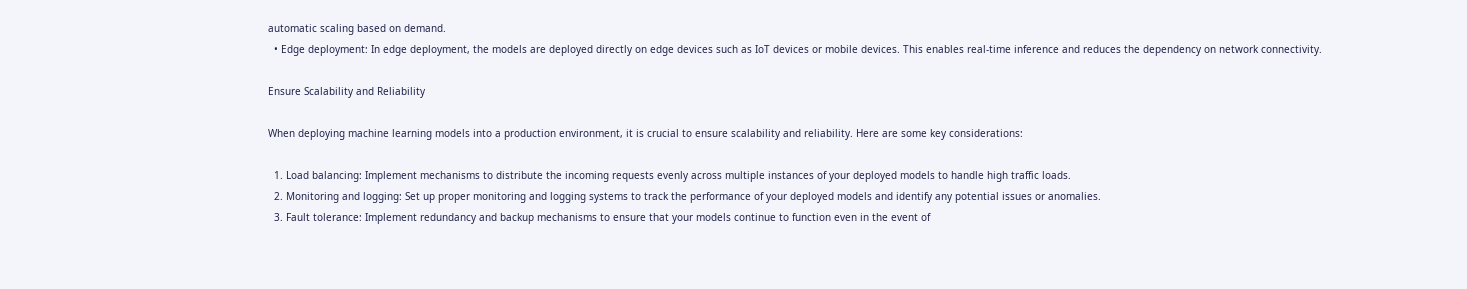automatic scaling based on demand.
  • Edge deployment: In edge deployment, the models are deployed directly on edge devices such as IoT devices or mobile devices. This enables real-time inference and reduces the dependency on network connectivity.

Ensure Scalability and Reliability

When deploying machine learning models into a production environment, it is crucial to ensure scalability and reliability. Here are some key considerations:

  1. Load balancing: Implement mechanisms to distribute the incoming requests evenly across multiple instances of your deployed models to handle high traffic loads.
  2. Monitoring and logging: Set up proper monitoring and logging systems to track the performance of your deployed models and identify any potential issues or anomalies.
  3. Fault tolerance: Implement redundancy and backup mechanisms to ensure that your models continue to function even in the event of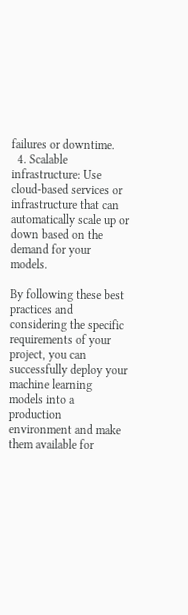failures or downtime.
  4. Scalable infrastructure: Use cloud-based services or infrastructure that can automatically scale up or down based on the demand for your models.

By following these best practices and considering the specific requirements of your project, you can successfully deploy your machine learning models into a production environment and make them available for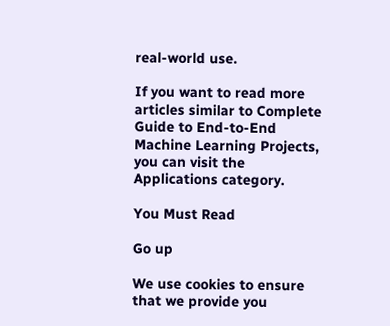real-world use.

If you want to read more articles similar to Complete Guide to End-to-End Machine Learning Projects, you can visit the Applications category.

You Must Read

Go up

We use cookies to ensure that we provide you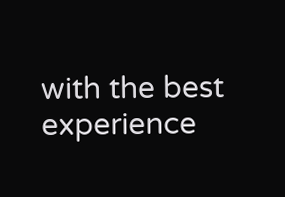with the best experience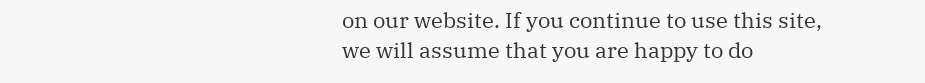on our website. If you continue to use this site, we will assume that you are happy to do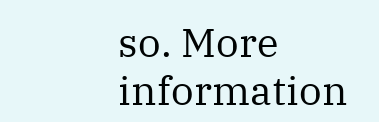so. More information